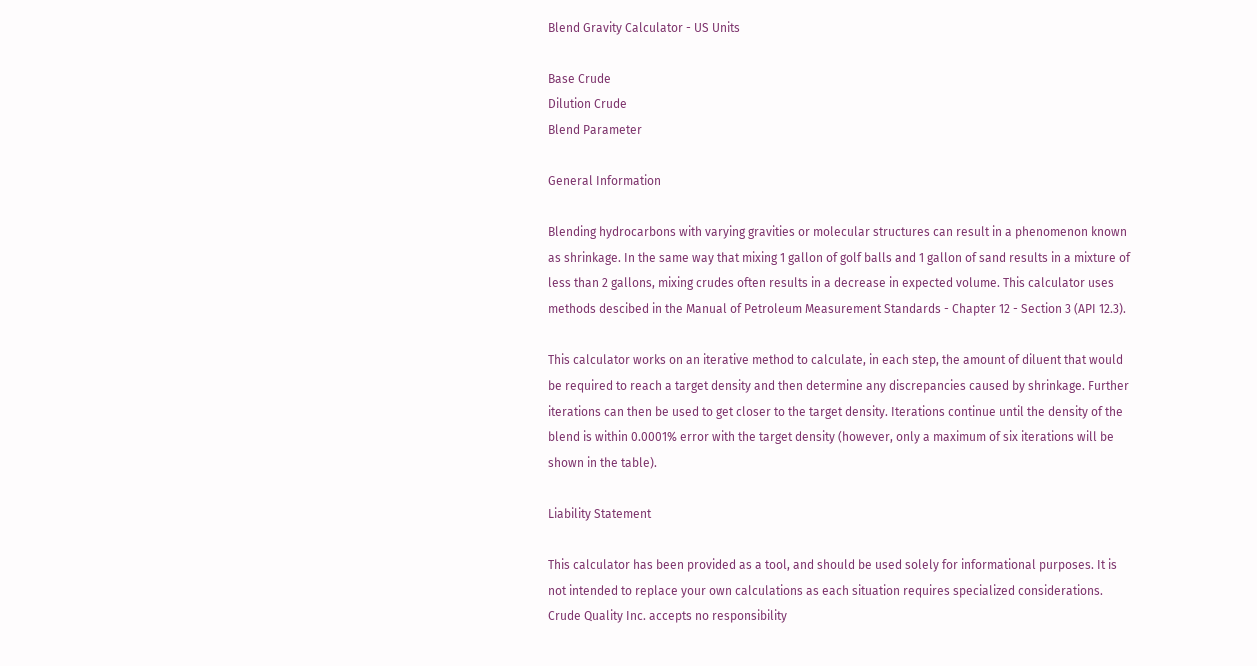Blend Gravity Calculator - US Units

Base Crude
Dilution Crude
Blend Parameter

General Information

Blending hydrocarbons with varying gravities or molecular structures can result in a phenomenon known as shrinkage. In the same way that mixing 1 gallon of golf balls and 1 gallon of sand results in a mixture of less than 2 gallons, mixing crudes often results in a decrease in expected volume. This calculator uses methods descibed in the Manual of Petroleum Measurement Standards - Chapter 12 - Section 3 (API 12.3).

This calculator works on an iterative method to calculate, in each step, the amount of diluent that would be required to reach a target density and then determine any discrepancies caused by shrinkage. Further iterations can then be used to get closer to the target density. Iterations continue until the density of the blend is within 0.0001% error with the target density (however, only a maximum of six iterations will be shown in the table).

Liability Statement

This calculator has been provided as a tool, and should be used solely for informational purposes. It is not intended to replace your own calculations as each situation requires specialized considerations. Crude Quality Inc. accepts no responsibility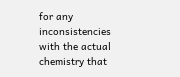for any inconsistencies with the actual chemistry that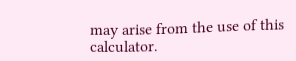may arise from the use of this calculator.